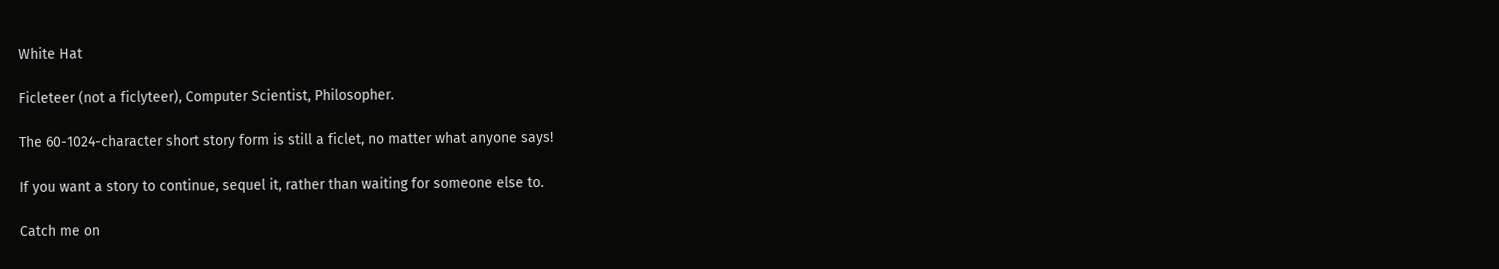White Hat

Ficleteer (not a ficlyteer), Computer Scientist, Philosopher.

The 60-1024-character short story form is still a ficlet, no matter what anyone says!

If you want a story to continue, sequel it, rather than waiting for someone else to.

Catch me on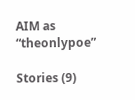AIM as “theonlypoe”

Stories (9)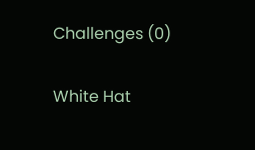Challenges (0)

White Hat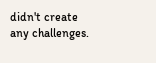didn't create any challenges.